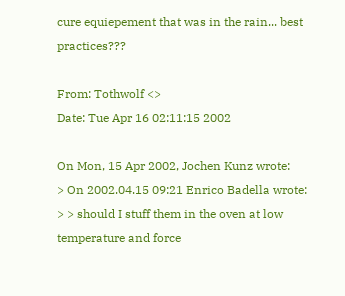cure equiepement that was in the rain... best practices???

From: Tothwolf <>
Date: Tue Apr 16 02:11:15 2002

On Mon, 15 Apr 2002, Jochen Kunz wrote:
> On 2002.04.15 09:21 Enrico Badella wrote:
> > should I stuff them in the oven at low temperature and force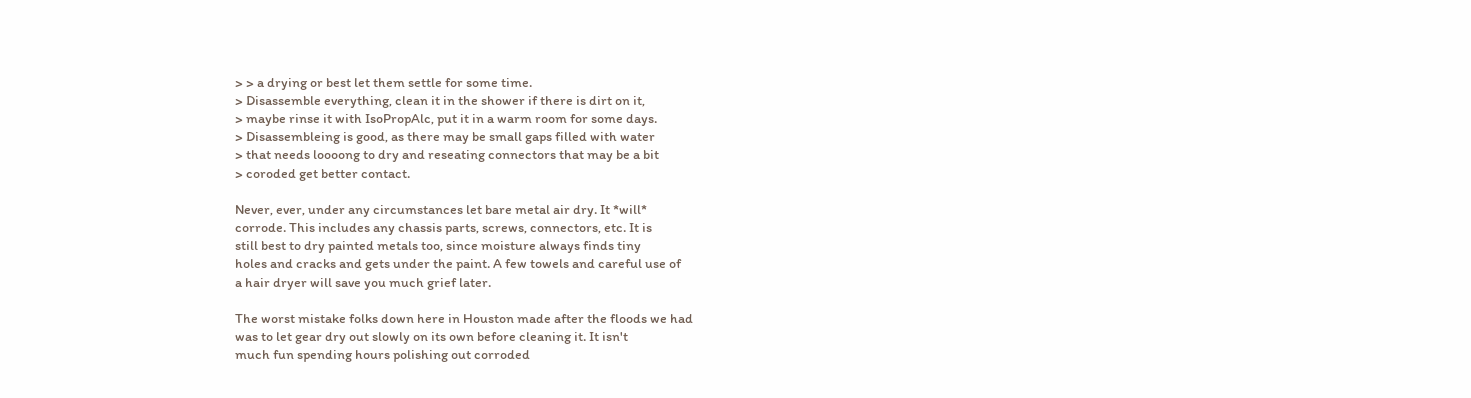> > a drying or best let them settle for some time.
> Disassemble everything, clean it in the shower if there is dirt on it,
> maybe rinse it with IsoPropAlc, put it in a warm room for some days.
> Disassembleing is good, as there may be small gaps filled with water
> that needs loooong to dry and reseating connectors that may be a bit
> coroded get better contact.

Never, ever, under any circumstances let bare metal air dry. It *will*
corrode. This includes any chassis parts, screws, connectors, etc. It is
still best to dry painted metals too, since moisture always finds tiny
holes and cracks and gets under the paint. A few towels and careful use of
a hair dryer will save you much grief later.

The worst mistake folks down here in Houston made after the floods we had
was to let gear dry out slowly on its own before cleaning it. It isn't
much fun spending hours polishing out corroded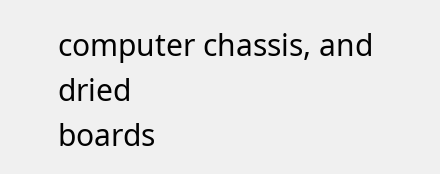computer chassis, and dried
boards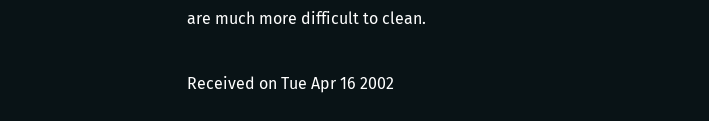are much more difficult to clean.

Received on Tue Apr 16 2002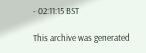- 02:11:15 BST

This archive was generated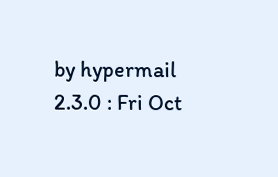by hypermail 2.3.0 : Fri Oct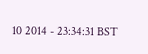10 2014 - 23:34:31 BST